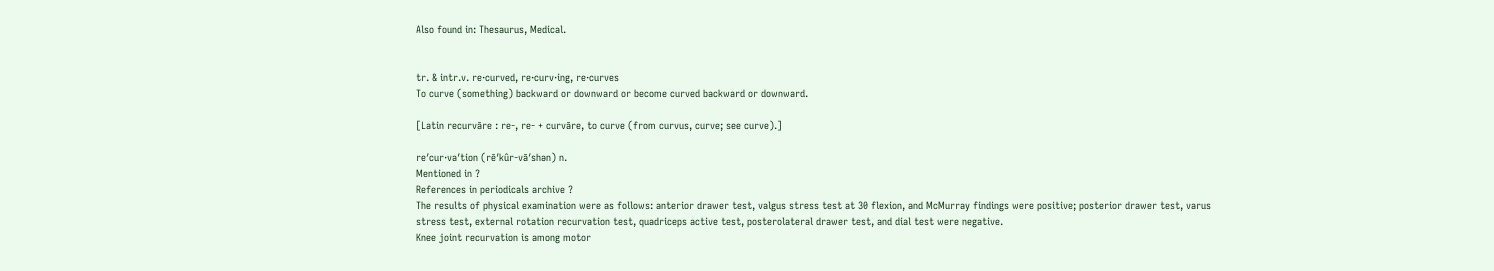Also found in: Thesaurus, Medical.


tr. & intr.v. re·curved, re·curv·ing, re·curves
To curve (something) backward or downward or become curved backward or downward.

[Latin recurvāre : re-, re- + curvāre, to curve (from curvus, curve; see curve).]

re′cur·va′tion (rē′kûr-vā′shən) n.
Mentioned in ?
References in periodicals archive ?
The results of physical examination were as follows: anterior drawer test, valgus stress test at 30 flexion, and McMurray findings were positive; posterior drawer test, varus stress test, external rotation recurvation test, quadriceps active test, posterolateral drawer test, and dial test were negative.
Knee joint recurvation is among motor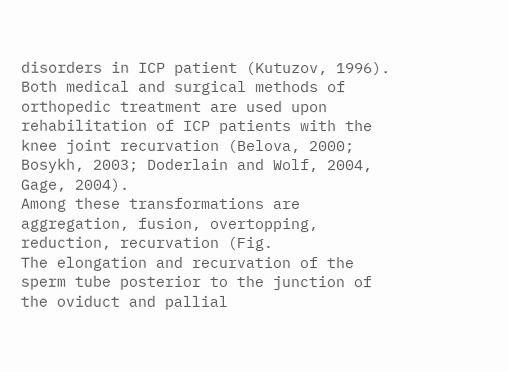disorders in ICP patient (Kutuzov, 1996).
Both medical and surgical methods of orthopedic treatment are used upon rehabilitation of ICP patients with the knee joint recurvation (Belova, 2000; Bosykh, 2003; Doderlain and Wolf, 2004, Gage, 2004).
Among these transformations are aggregation, fusion, overtopping, reduction, recurvation (Fig.
The elongation and recurvation of the sperm tube posterior to the junction of the oviduct and pallial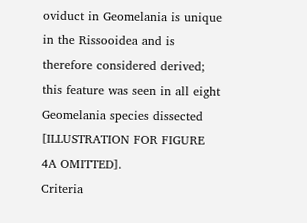oviduct in Geomelania is unique in the Rissooidea and is therefore considered derived; this feature was seen in all eight Geomelania species dissected [ILLUSTRATION FOR FIGURE 4A OMITTED].
Criteria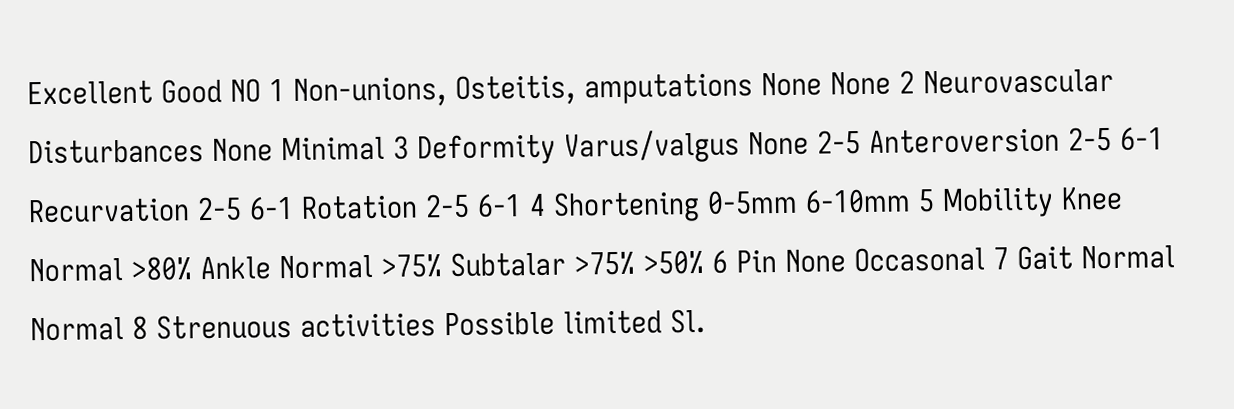Excellent Good NO 1 Non-unions, Osteitis, amputations None None 2 Neurovascular Disturbances None Minimal 3 Deformity Varus/valgus None 2-5 Anteroversion 2-5 6-1 Recurvation 2-5 6-1 Rotation 2-5 6-1 4 Shortening 0-5mm 6-10mm 5 Mobility Knee Normal >80% Ankle Normal >75% Subtalar >75% >50% 6 Pin None Occasonal 7 Gait Normal Normal 8 Strenuous activities Possible limited Sl.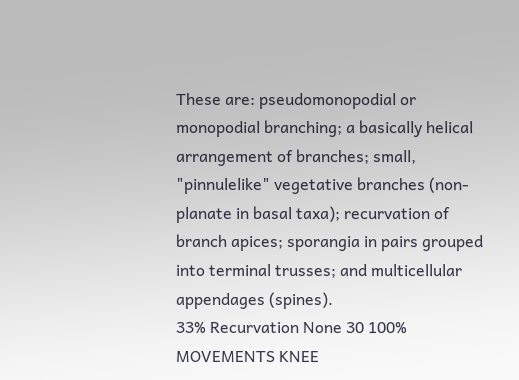These are: pseudomonopodial or monopodial branching; a basically helical arrangement of branches; small, "pinnulelike" vegetative branches (non-planate in basal taxa); recurvation of branch apices; sporangia in pairs grouped into terminal trusses; and multicellular appendages (spines).
33% Recurvation None 30 100% MOVEMENTS KNEE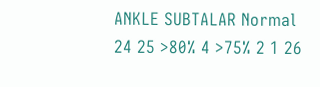ANKLE SUBTALAR Normal 24 25 >80% 4 >75% 2 1 26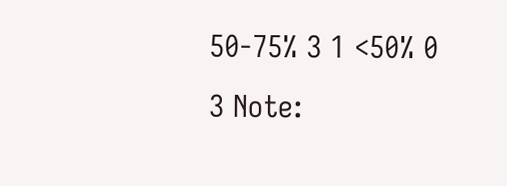50-75% 3 1 <50% 0 3 Note: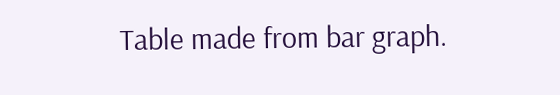Table made from bar graph.